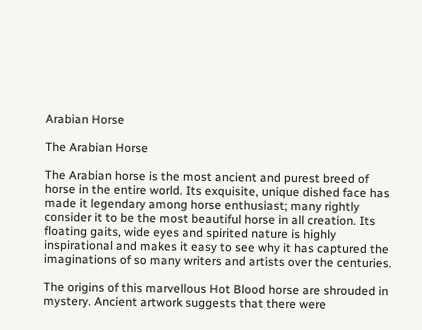Arabian Horse

The Arabian Horse

The Arabian horse is the most ancient and purest breed of horse in the entire world. Its exquisite, unique dished face has made it legendary among horse enthusiast; many rightly consider it to be the most beautiful horse in all creation. Its floating gaits, wide eyes and spirited nature is highly inspirational and makes it easy to see why it has captured the imaginations of so many writers and artists over the centuries.

The origins of this marvellous Hot Blood horse are shrouded in mystery. Ancient artwork suggests that there were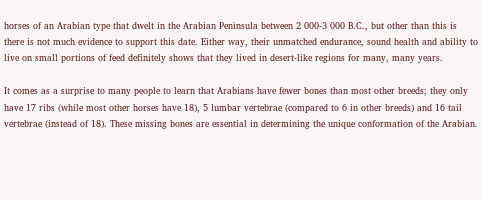horses of an Arabian type that dwelt in the Arabian Peninsula between 2 000-3 000 B.C., but other than this is there is not much evidence to support this date. Either way, their unmatched endurance, sound health and ability to live on small portions of feed definitely shows that they lived in desert-like regions for many, many years.

It comes as a surprise to many people to learn that Arabians have fewer bones than most other breeds; they only have 17 ribs (while most other horses have 18), 5 lumbar vertebrae (compared to 6 in other breeds) and 16 tail vertebrae (instead of 18). These missing bones are essential in determining the unique conformation of the Arabian.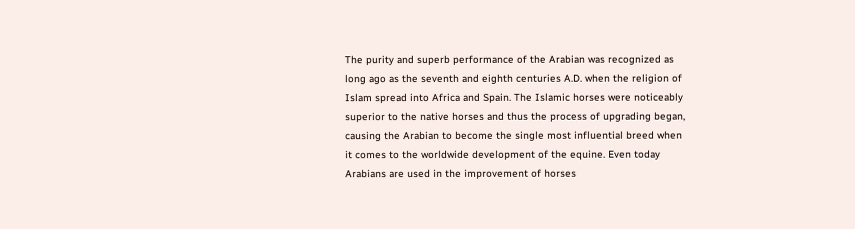The purity and superb performance of the Arabian was recognized as long ago as the seventh and eighth centuries A.D. when the religion of Islam spread into Africa and Spain. The Islamic horses were noticeably superior to the native horses and thus the process of upgrading began, causing the Arabian to become the single most influential breed when it comes to the worldwide development of the equine. Even today Arabians are used in the improvement of horses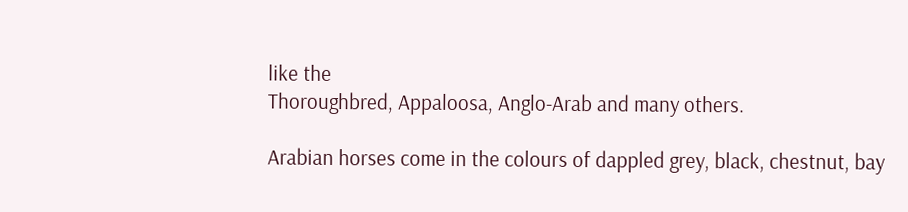like the
Thoroughbred, Appaloosa, Anglo-Arab and many others.

Arabian horses come in the colours of dappled grey, black, chestnut, bay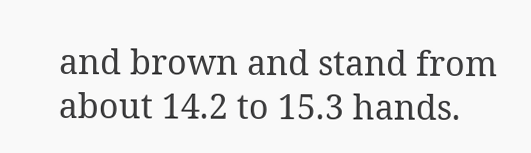and brown and stand from about 14.2 to 15.3 hands.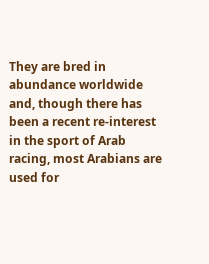They are bred in abundance worldwide and, though there has been a recent re-interest in the sport of Arab racing, most Arabians are used for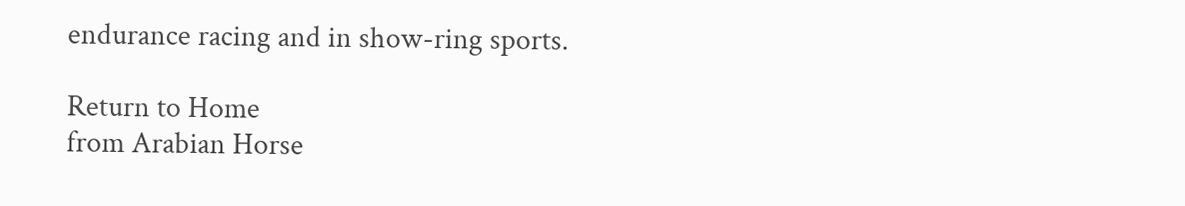endurance racing and in show-ring sports.

Return to Home
from Arabian Horse